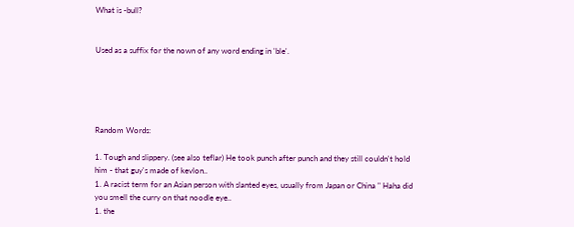What is -bull?


Used as a suffix for the nown of any word ending in 'ble'.





Random Words:

1. Tough and slippery. (see also teflar) He took punch after punch and they still couldn't hold him - that guy's made of kevlon..
1. A racist term for an Asian person with slanted eyes, usually from Japan or China " Haha did you smell the curry on that noodle eye..
1. the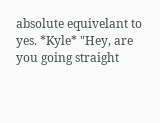absolute equivelant to yes. *Kyle* "Hey, are you going straight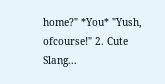home?" *You* "Yush, ofcourse!" 2. Cute Slang...